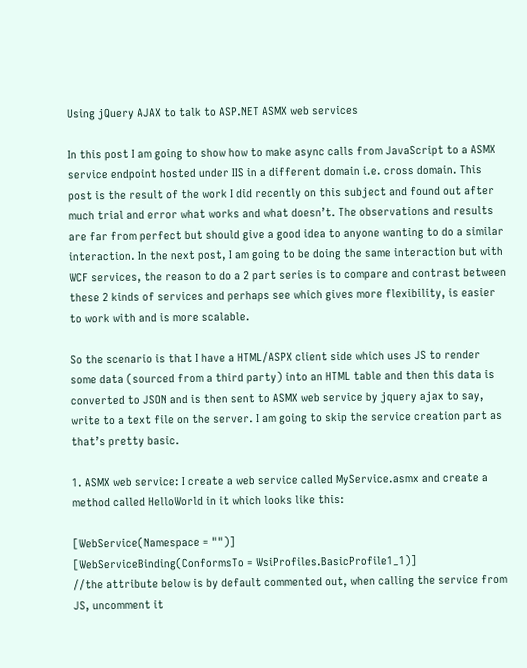Using jQuery AJAX to talk to ASP.NET ASMX web services

In this post I am going to show how to make async calls from JavaScript to a ASMX service endpoint hosted under IIS in a different domain i.e. cross domain. This post is the result of the work I did recently on this subject and found out after much trial and error what works and what doesn’t. The observations and results are far from perfect but should give a good idea to anyone wanting to do a similar interaction. In the next post, I am going to be doing the same interaction but with WCF services, the reason to do a 2 part series is to compare and contrast between these 2 kinds of services and perhaps see which gives more flexibility, is easier to work with and is more scalable.

So the scenario is that I have a HTML/ASPX client side which uses JS to render some data (sourced from a third party) into an HTML table and then this data is converted to JSON and is then sent to ASMX web service by jquery ajax to say, write to a text file on the server. I am going to skip the service creation part as that’s pretty basic.

1. ASMX web service: I create a web service called MyService.asmx and create a method called HelloWorld in it which looks like this:

[WebService(Namespace = "")]
[WebServiceBinding(ConformsTo = WsiProfiles.BasicProfile1_1)]
//the attribute below is by default commented out, when calling the service from JS, uncomment it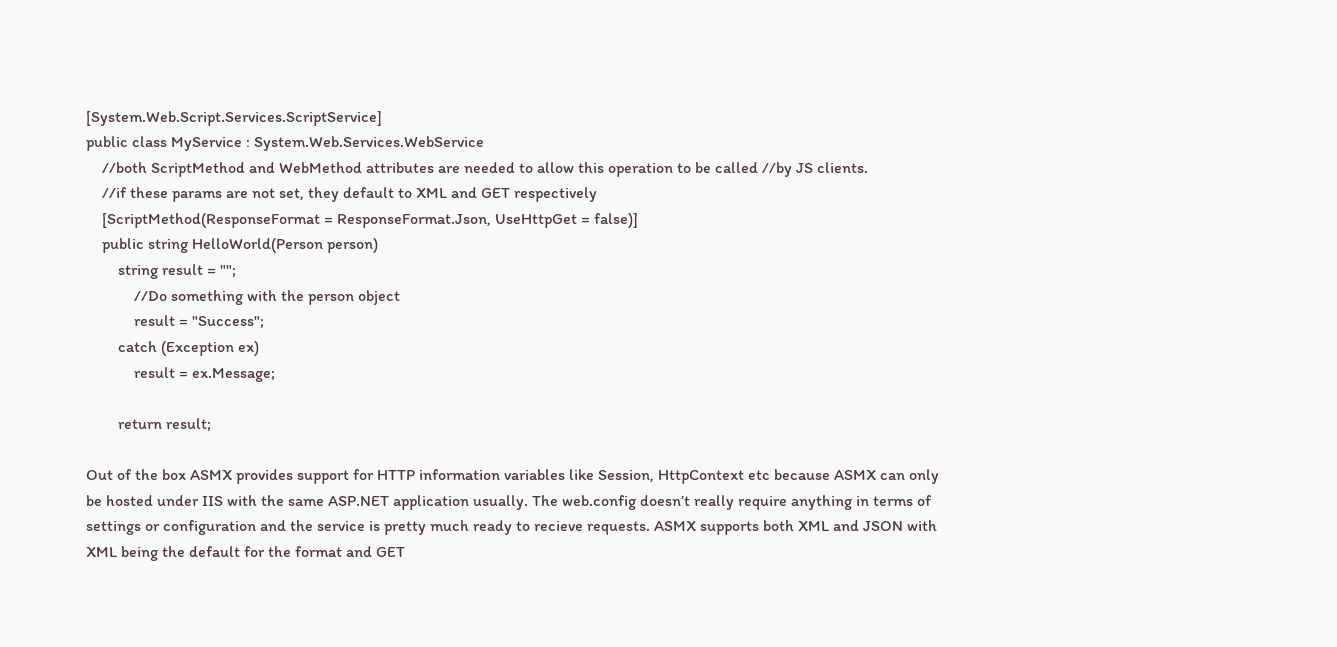[System.Web.Script.Services.ScriptService]
public class MyService : System.Web.Services.WebService
    //both ScriptMethod and WebMethod attributes are needed to allow this operation to be called //by JS clients.
    //if these params are not set, they default to XML and GET respectively
    [ScriptMethod(ResponseFormat = ResponseFormat.Json, UseHttpGet = false)]
    public string HelloWorld(Person person)
        string result = "";
            //Do something with the person object
            result = "Success";
        catch (Exception ex)
            result = ex.Message;

        return result;

Out of the box ASMX provides support for HTTP information variables like Session, HttpContext etc because ASMX can only be hosted under IIS with the same ASP.NET application usually. The web.config doesn’t really require anything in terms of settings or configuration and the service is pretty much ready to recieve requests. ASMX supports both XML and JSON with XML being the default for the format and GET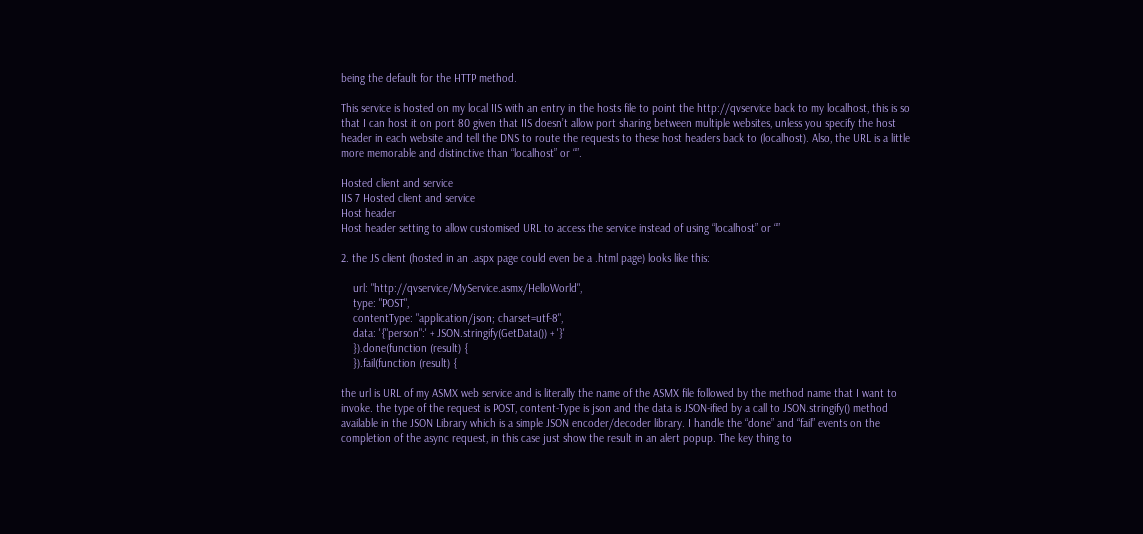being the default for the HTTP method.

This service is hosted on my local IIS with an entry in the hosts file to point the http://qvservice back to my localhost, this is so that I can host it on port 80 given that IIS doesn’t allow port sharing between multiple websites, unless you specify the host header in each website and tell the DNS to route the requests to these host headers back to (localhost). Also, the URL is a little more memorable and distinctive than “localhost” or “”.

Hosted client and service
IIS 7 Hosted client and service
Host header
Host header setting to allow customised URL to access the service instead of using “localhost” or “”

2. the JS client (hosted in an .aspx page could even be a .html page) looks like this:

    url: "http://qvservice/MyService.asmx/HelloWorld",
    type: "POST",
    contentType: "application/json; charset=utf-8",
    data: '{"person":' + JSON.stringify(GetData()) + '}'
    }).done(function (result) {
    }).fail(function (result) {

the url is URL of my ASMX web service and is literally the name of the ASMX file followed by the method name that I want to invoke. the type of the request is POST, content-Type is json and the data is JSON-ified by a call to JSON.stringify() method available in the JSON Library which is a simple JSON encoder/decoder library. I handle the “done” and “fail” events on the completion of the async request, in this case just show the result in an alert popup. The key thing to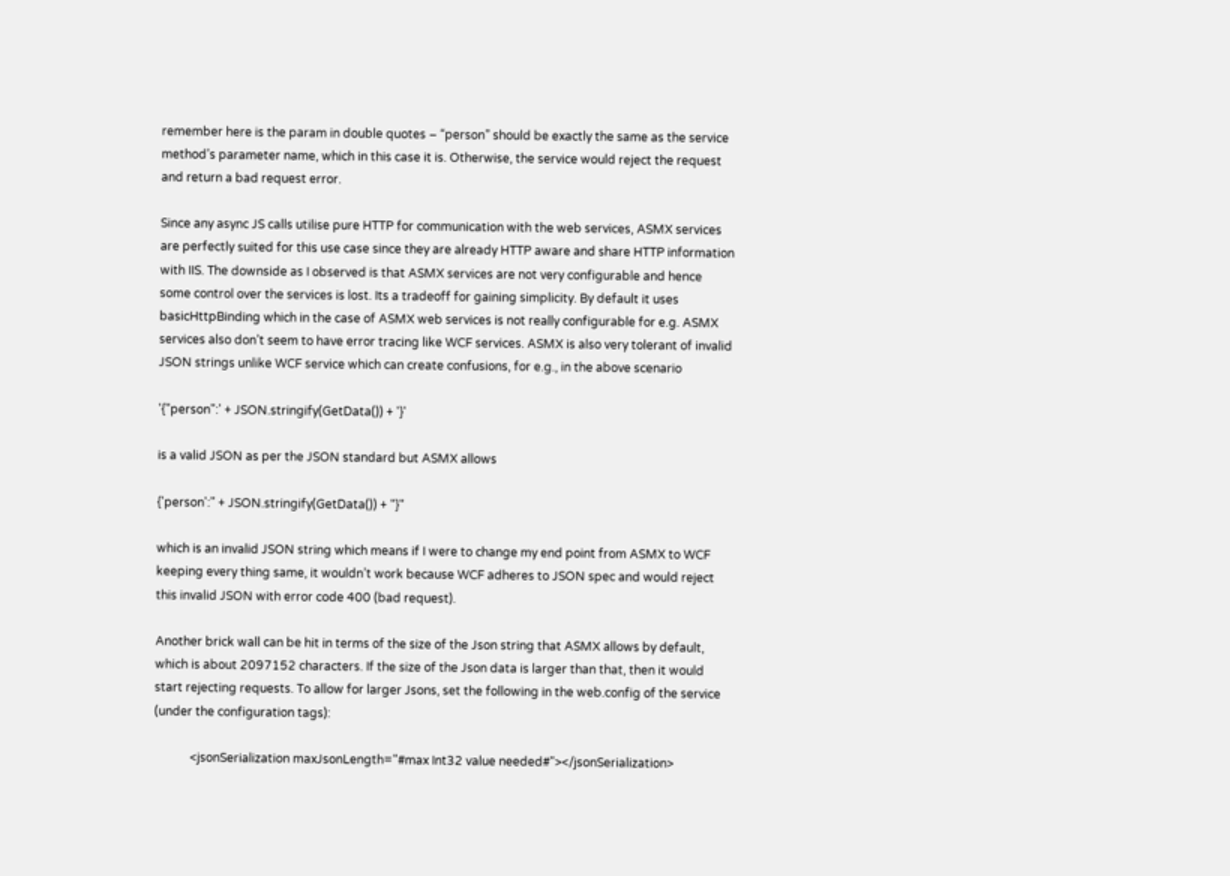remember here is the param in double quotes – “person” should be exactly the same as the service method’s parameter name, which in this case it is. Otherwise, the service would reject the request and return a bad request error.

Since any async JS calls utilise pure HTTP for communication with the web services, ASMX services are perfectly suited for this use case since they are already HTTP aware and share HTTP information with IIS. The downside as I observed is that ASMX services are not very configurable and hence some control over the services is lost. Its a tradeoff for gaining simplicity. By default it uses basicHttpBinding which in the case of ASMX web services is not really configurable for e.g. ASMX services also don’t seem to have error tracing like WCF services. ASMX is also very tolerant of invalid JSON strings unlike WCF service which can create confusions, for e.g., in the above scenario

'{"person":' + JSON.stringify(GetData()) + '}'

is a valid JSON as per the JSON standard but ASMX allows

{'person':" + JSON.stringify(GetData()) + "}"

which is an invalid JSON string which means if I were to change my end point from ASMX to WCF keeping every thing same, it wouldn’t work because WCF adheres to JSON spec and would reject this invalid JSON with error code 400 (bad request).

Another brick wall can be hit in terms of the size of the Json string that ASMX allows by default, which is about 2097152 characters. If the size of the Json data is larger than that, then it would start rejecting requests. To allow for larger Jsons, set the following in the web.config of the service (under the configuration tags):

            <jsonSerialization maxJsonLength="#max Int32 value needed#"></jsonSerialization>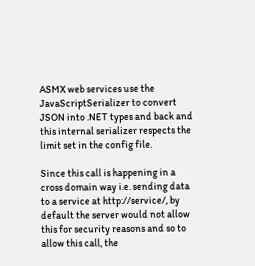ASMX web services use the JavaScriptSerializer to convert JSON into .NET types and back and this internal serializer respects the limit set in the config file.

Since this call is happening in a cross domain way i.e. sending data to a service at http://service/, by default the server would not allow this for security reasons and so to allow this call, the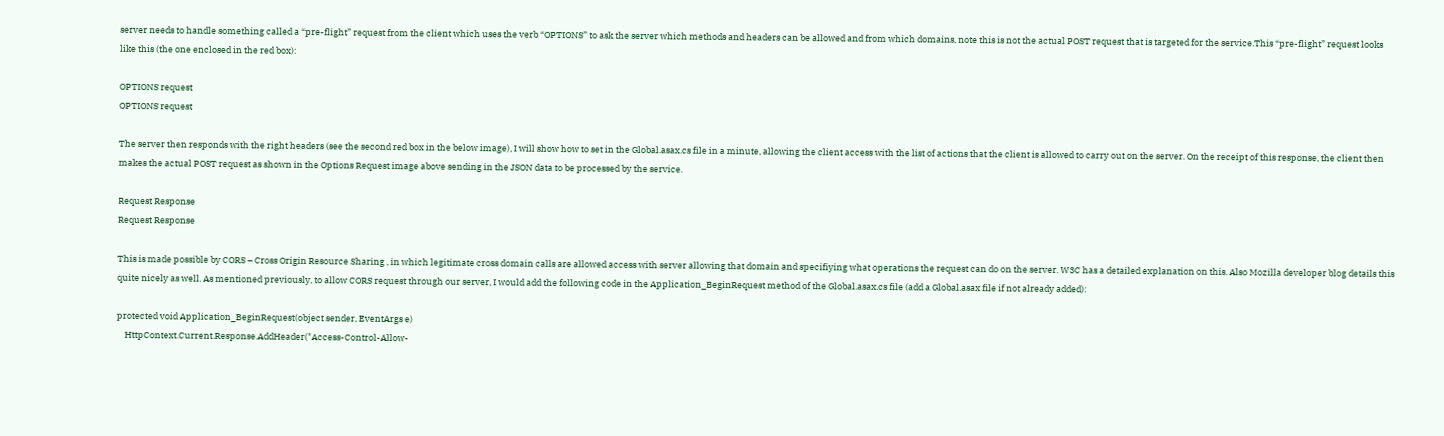server needs to handle something called a “pre-flight” request from the client which uses the verb “OPTIONS” to ask the server which methods and headers can be allowed and from which domains, note this is not the actual POST request that is targeted for the service.This “pre-flight” request looks like this (the one enclosed in the red box):

OPTIONS request
OPTIONS request

The server then responds with the right headers (see the second red box in the below image), I will show how to set in the Global.asax.cs file in a minute, allowing the client access with the list of actions that the client is allowed to carry out on the server. On the receipt of this response, the client then makes the actual POST request as shown in the Options Request image above sending in the JSON data to be processed by the service.

Request Response
Request Response

This is made possible by CORS – Cross Origin Resource Sharing , in which legitimate cross domain calls are allowed access with server allowing that domain and specifiying what operations the request can do on the server. W3C has a detailed explanation on this. Also Mozilla developer blog details this quite nicely as well. As mentioned previously, to allow CORS request through our server, I would add the following code in the Application_BeginRequest method of the Global.asax.cs file (add a Global.asax file if not already added):

protected void Application_BeginRequest(object sender, EventArgs e)
    HttpContext.Current.Response.AddHeader("Access-Control-Allow-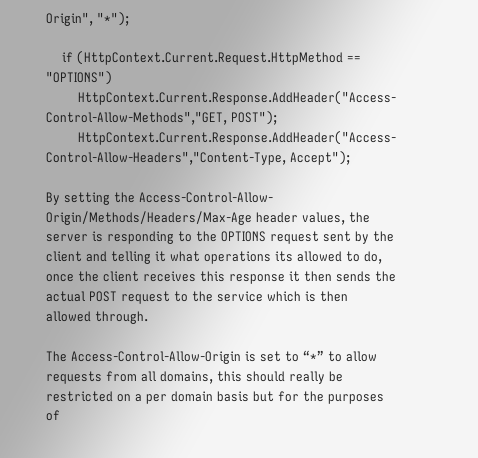Origin", "*");

    if (HttpContext.Current.Request.HttpMethod == "OPTIONS")
        HttpContext.Current.Response.AddHeader("Access-Control-Allow-Methods","GET, POST");
        HttpContext.Current.Response.AddHeader("Access-Control-Allow-Headers","Content-Type, Accept");

By setting the Access-Control-Allow-Origin/Methods/Headers/Max-Age header values, the server is responding to the OPTIONS request sent by the client and telling it what operations its allowed to do, once the client receives this response it then sends the actual POST request to the service which is then allowed through.

The Access-Control-Allow-Origin is set to “*” to allow requests from all domains, this should really be restricted on a per domain basis but for the purposes of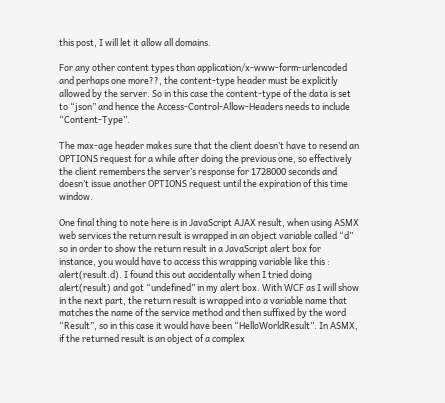this post, I will let it allow all domains.

For any other content types than application/x-www-form-urlencoded and perhaps one more??, the content-type header must be explicitly allowed by the server. So in this case the content-type of the data is set to “json” and hence the Access-Control-Allow-Headers needs to include “Content-Type”.

The max-age header makes sure that the client doesn’t have to resend an OPTIONS request for a while after doing the previous one, so effectively the client remembers the server’s response for 1728000 seconds and doesn’t issue another OPTIONS request until the expiration of this time window.

One final thing to note here is in JavaScript AJAX result, when using ASMX web services the return result is wrapped in an object variable called “d” so in order to show the return result in a JavaScript alert box for instance, you would have to access this wrapping variable like this : alert(result.d). I found this out accidentally when I tried doing alert(result) and got “undefined” in my alert box. With WCF as I will show in the next part, the return result is wrapped into a variable name that matches the name of the service method and then suffixed by the word “Result”, so in this case it would have been “HelloWorldResult”. In ASMX, if the returned result is an object of a complex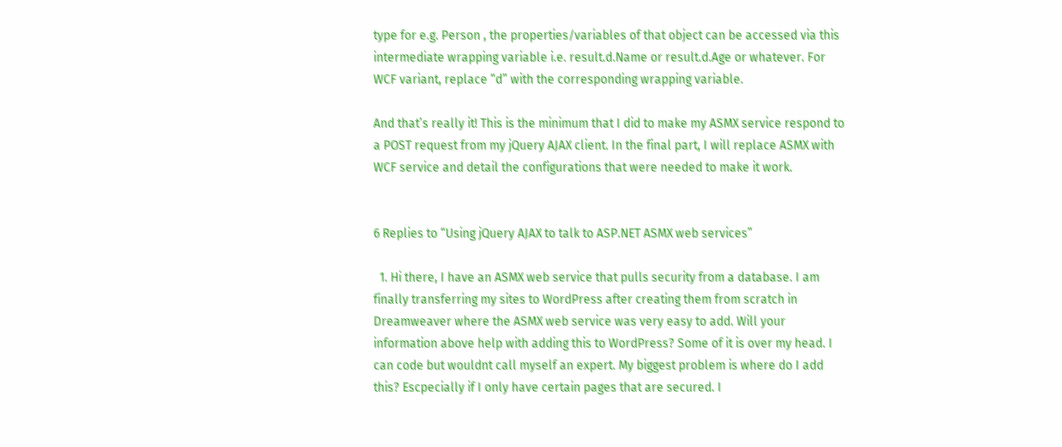type for e.g. Person , the properties/variables of that object can be accessed via this intermediate wrapping variable i.e. result.d.Name or result.d.Age or whatever. For WCF variant, replace “d” with the corresponding wrapping variable.

And that’s really it! This is the minimum that I did to make my ASMX service respond to a POST request from my jQuery AJAX client. In the final part, I will replace ASMX with WCF service and detail the configurations that were needed to make it work.


6 Replies to “Using jQuery AJAX to talk to ASP.NET ASMX web services”

  1. Hi there, I have an ASMX web service that pulls security from a database. I am finally transferring my sites to WordPress after creating them from scratch in Dreamweaver where the ASMX web service was very easy to add. Will your information above help with adding this to WordPress? Some of it is over my head. I can code but wouldnt call myself an expert. My biggest problem is where do I add this? Escpecially if I only have certain pages that are secured. I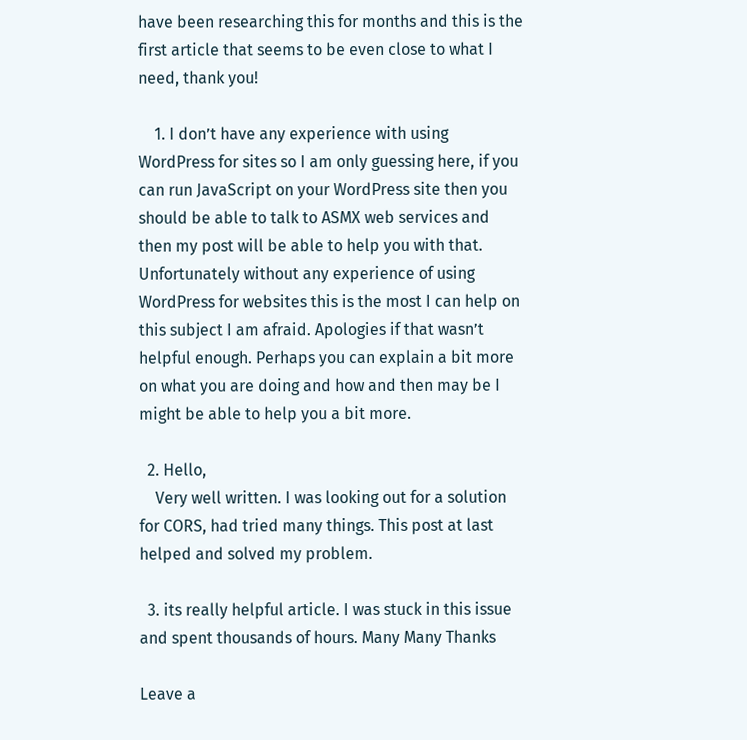have been researching this for months and this is the first article that seems to be even close to what I need, thank you!

    1. I don’t have any experience with using WordPress for sites so I am only guessing here, if you can run JavaScript on your WordPress site then you should be able to talk to ASMX web services and then my post will be able to help you with that. Unfortunately without any experience of using WordPress for websites this is the most I can help on this subject I am afraid. Apologies if that wasn’t helpful enough. Perhaps you can explain a bit more on what you are doing and how and then may be I might be able to help you a bit more.

  2. Hello,
    Very well written. I was looking out for a solution for CORS, had tried many things. This post at last helped and solved my problem.

  3. its really helpful article. I was stuck in this issue and spent thousands of hours. Many Many Thanks

Leave a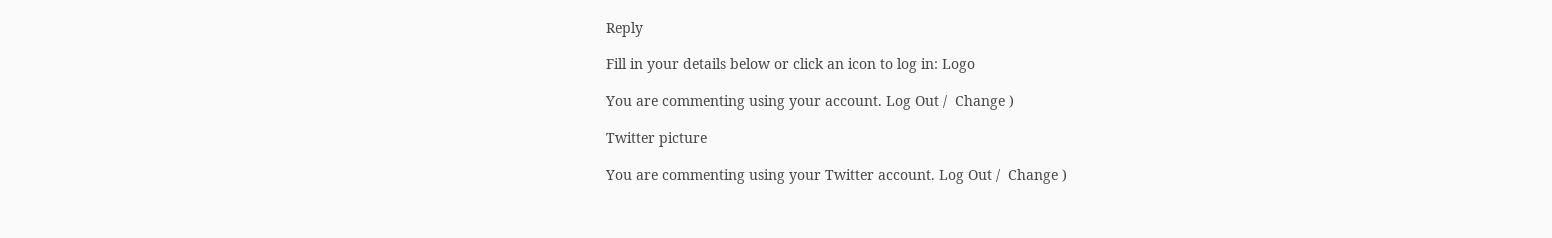Reply

Fill in your details below or click an icon to log in: Logo

You are commenting using your account. Log Out /  Change )

Twitter picture

You are commenting using your Twitter account. Log Out /  Change )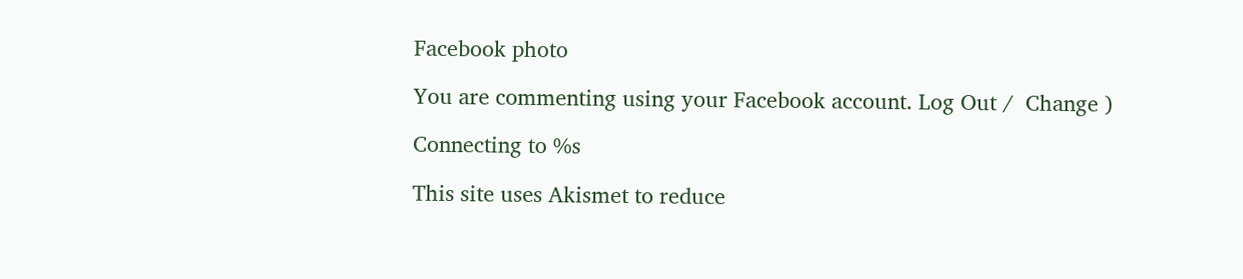Facebook photo

You are commenting using your Facebook account. Log Out /  Change )

Connecting to %s

This site uses Akismet to reduce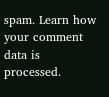spam. Learn how your comment data is processed.